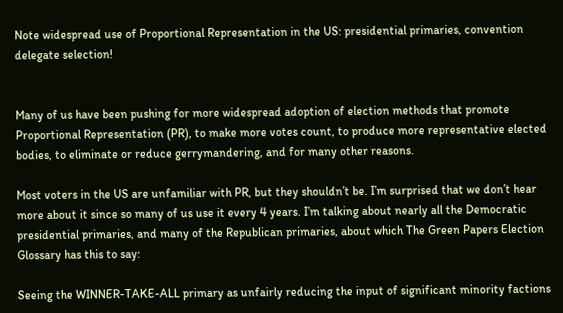Note widespread use of Proportional Representation in the US: presidential primaries, convention delegate selection!


Many of us have been pushing for more widespread adoption of election methods that promote Proportional Representation (PR), to make more votes count, to produce more representative elected bodies, to eliminate or reduce gerrymandering, and for many other reasons.

Most voters in the US are unfamiliar with PR, but they shouldn’t be. I’m surprised that we don’t hear more about it since so many of us use it every 4 years. I’m talking about nearly all the Democratic presidential primaries, and many of the Republican primaries, about which The Green Papers Election Glossary has this to say:

Seeing the WINNER-TAKE-ALL primary as unfairly reducing the input of significant minority factions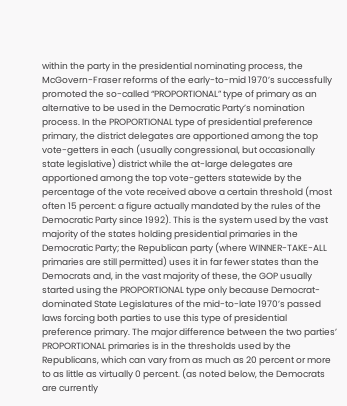within the party in the presidential nominating process, the McGovern-Fraser reforms of the early-to-mid 1970’s successfully promoted the so-called “PROPORTIONAL” type of primary as an alternative to be used in the Democratic Party’s nomination process. In the PROPORTIONAL type of presidential preference primary, the district delegates are apportioned among the top vote-getters in each (usually congressional, but occasionally state legislative) district while the at-large delegates are apportioned among the top vote-getters statewide by the percentage of the vote received above a certain threshold (most often 15 percent: a figure actually mandated by the rules of the Democratic Party since 1992). This is the system used by the vast majority of the states holding presidential primaries in the Democratic Party; the Republican party (where WINNER-TAKE-ALL primaries are still permitted) uses it in far fewer states than the Democrats and, in the vast majority of these, the GOP usually started using the PROPORTIONAL type only because Democrat-dominated State Legislatures of the mid-to-late 1970’s passed laws forcing both parties to use this type of presidential preference primary. The major difference between the two parties’ PROPORTIONAL primaries is in the thresholds used by the Republicans, which can vary from as much as 20 percent or more to as little as virtually 0 percent. (as noted below, the Democrats are currently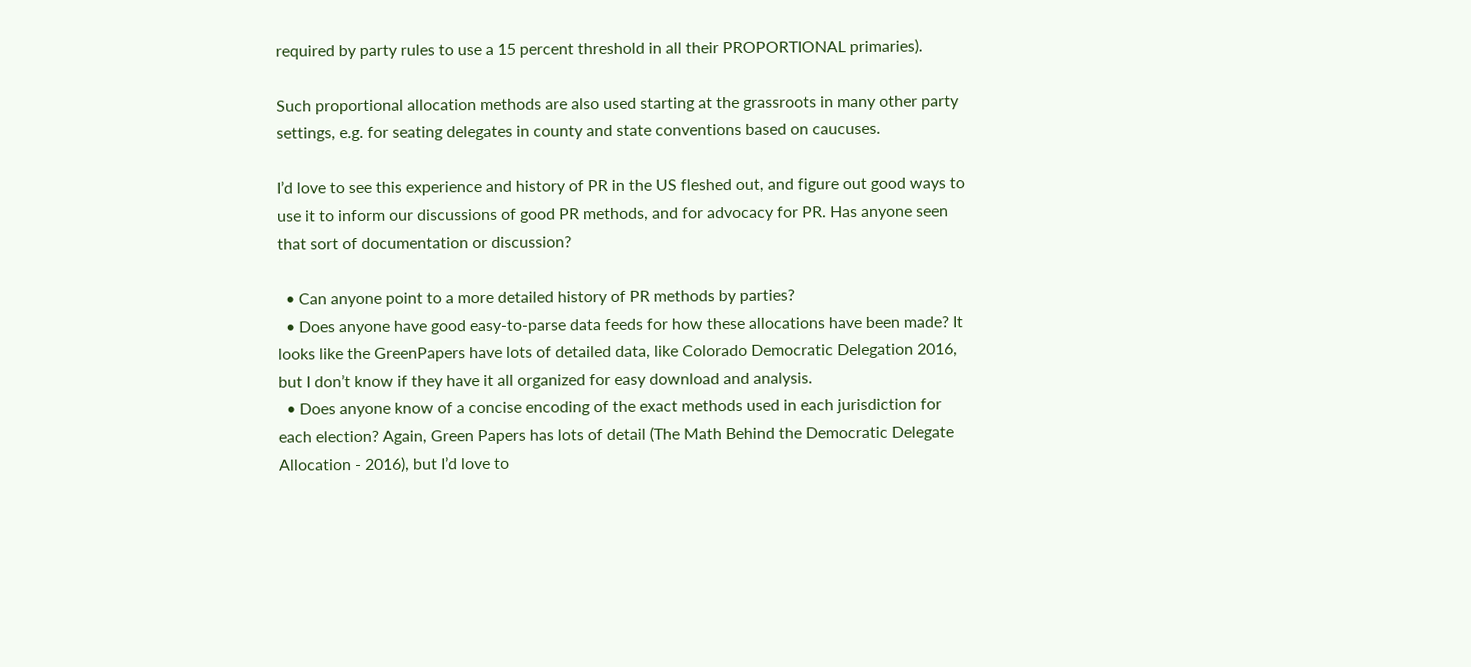required by party rules to use a 15 percent threshold in all their PROPORTIONAL primaries).

Such proportional allocation methods are also used starting at the grassroots in many other party settings, e.g. for seating delegates in county and state conventions based on caucuses.

I’d love to see this experience and history of PR in the US fleshed out, and figure out good ways to use it to inform our discussions of good PR methods, and for advocacy for PR. Has anyone seen that sort of documentation or discussion?

  • Can anyone point to a more detailed history of PR methods by parties?
  • Does anyone have good easy-to-parse data feeds for how these allocations have been made? It looks like the GreenPapers have lots of detailed data, like Colorado Democratic Delegation 2016, but I don’t know if they have it all organized for easy download and analysis.
  • Does anyone know of a concise encoding of the exact methods used in each jurisdiction for each election? Again, Green Papers has lots of detail (The Math Behind the Democratic Delegate Allocation - 2016), but I’d love to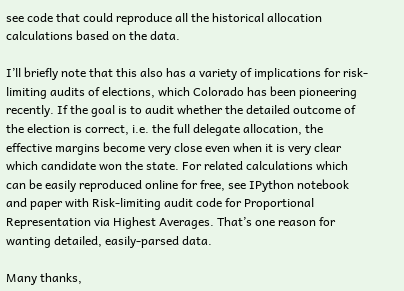see code that could reproduce all the historical allocation calculations based on the data.

I’ll briefly note that this also has a variety of implications for risk-limiting audits of elections, which Colorado has been pioneering recently. If the goal is to audit whether the detailed outcome of the election is correct, i.e. the full delegate allocation, the effective margins become very close even when it is very clear which candidate won the state. For related calculations which can be easily reproduced online for free, see IPython notebook and paper with Risk-limiting audit code for Proportional Representation via Highest Averages. That’s one reason for wanting detailed, easily-parsed data.

Many thanks,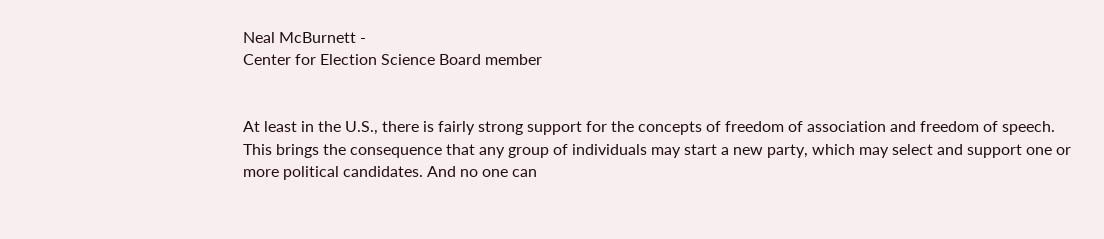Neal McBurnett -
Center for Election Science Board member


At least in the U.S., there is fairly strong support for the concepts of freedom of association and freedom of speech. This brings the consequence that any group of individuals may start a new party, which may select and support one or more political candidates. And no one can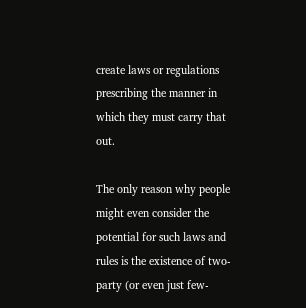create laws or regulations prescribing the manner in which they must carry that out.

The only reason why people might even consider the potential for such laws and rules is the existence of two-party (or even just few-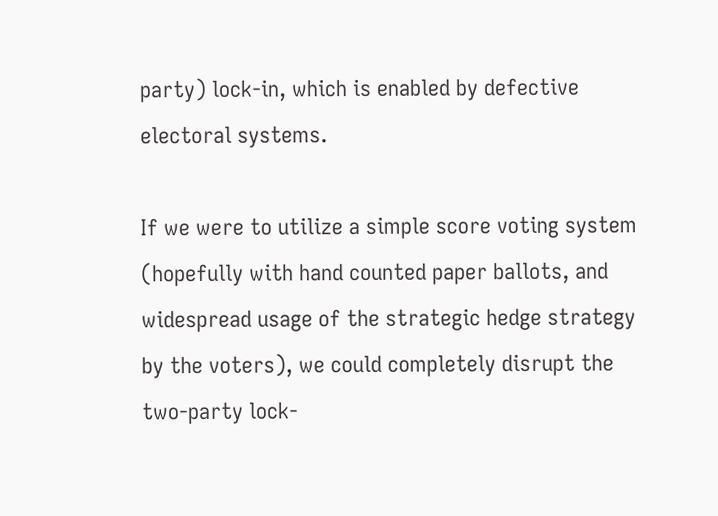party) lock-in, which is enabled by defective electoral systems.

If we were to utilize a simple score voting system (hopefully with hand counted paper ballots, and widespread usage of the strategic hedge strategy by the voters), we could completely disrupt the two-party lock-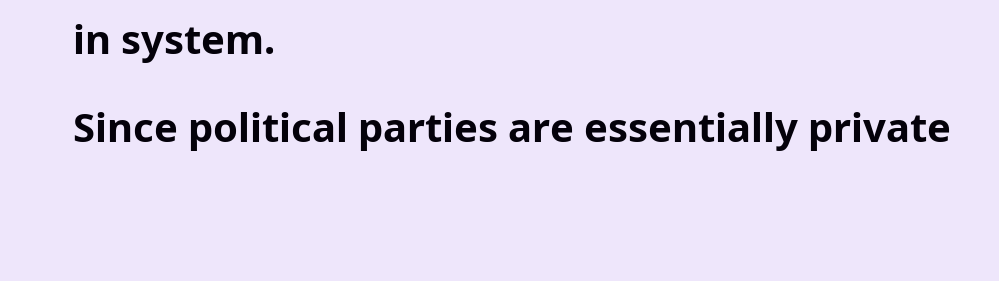in system.

Since political parties are essentially private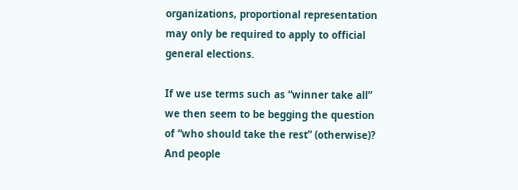organizations, proportional representation may only be required to apply to official general elections.

If we use terms such as “winner take all” we then seem to be begging the question of “who should take the rest” (otherwise)? And people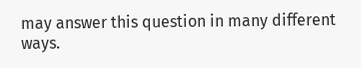may answer this question in many different ways.